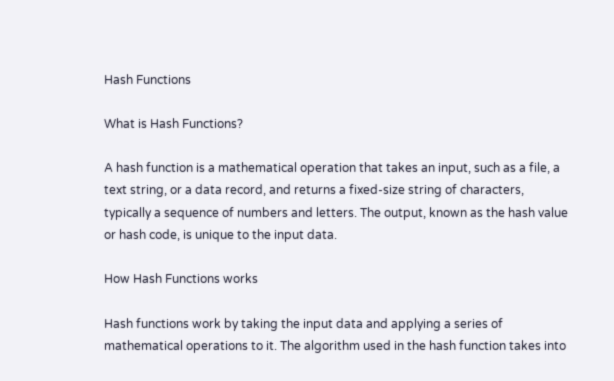Hash Functions

What is Hash Functions?

A hash function is a mathematical operation that takes an input, such as a file, a text string, or a data record, and returns a fixed-size string of characters, typically a sequence of numbers and letters. The output, known as the hash value or hash code, is unique to the input data.

How Hash Functions works

Hash functions work by taking the input data and applying a series of mathematical operations to it. The algorithm used in the hash function takes into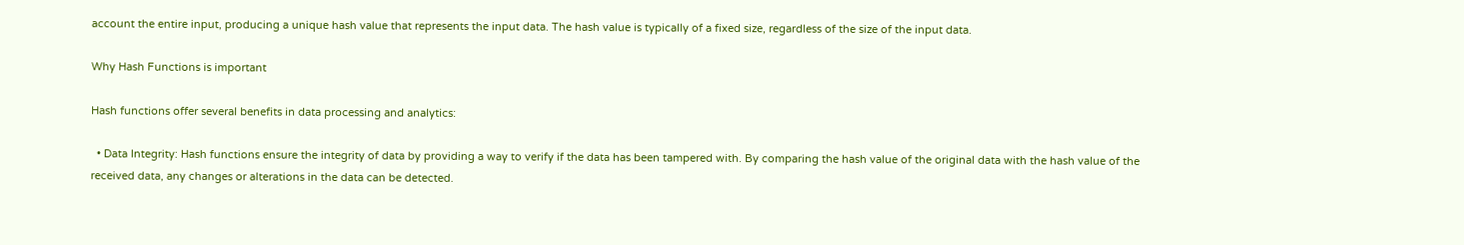account the entire input, producing a unique hash value that represents the input data. The hash value is typically of a fixed size, regardless of the size of the input data.

Why Hash Functions is important

Hash functions offer several benefits in data processing and analytics:

  • Data Integrity: Hash functions ensure the integrity of data by providing a way to verify if the data has been tampered with. By comparing the hash value of the original data with the hash value of the received data, any changes or alterations in the data can be detected.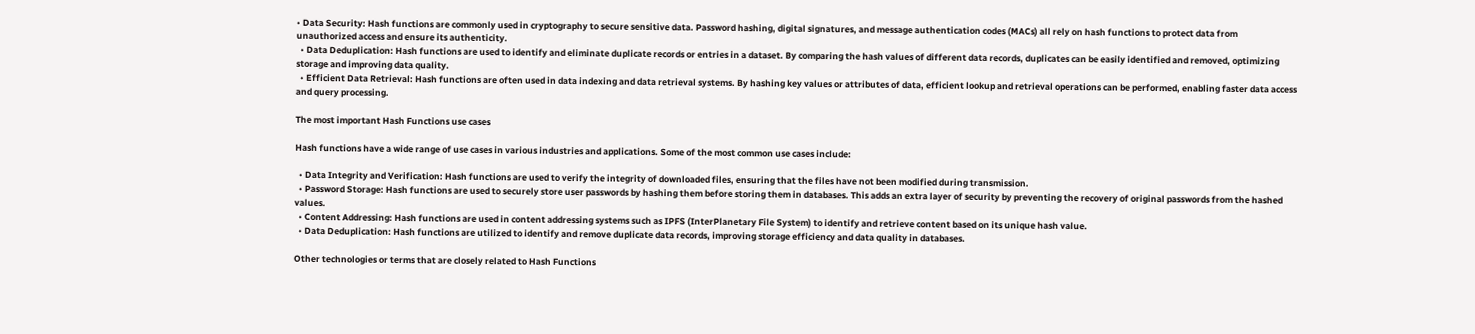• Data Security: Hash functions are commonly used in cryptography to secure sensitive data. Password hashing, digital signatures, and message authentication codes (MACs) all rely on hash functions to protect data from unauthorized access and ensure its authenticity.
  • Data Deduplication: Hash functions are used to identify and eliminate duplicate records or entries in a dataset. By comparing the hash values of different data records, duplicates can be easily identified and removed, optimizing storage and improving data quality.
  • Efficient Data Retrieval: Hash functions are often used in data indexing and data retrieval systems. By hashing key values or attributes of data, efficient lookup and retrieval operations can be performed, enabling faster data access and query processing.

The most important Hash Functions use cases

Hash functions have a wide range of use cases in various industries and applications. Some of the most common use cases include:

  • Data Integrity and Verification: Hash functions are used to verify the integrity of downloaded files, ensuring that the files have not been modified during transmission.
  • Password Storage: Hash functions are used to securely store user passwords by hashing them before storing them in databases. This adds an extra layer of security by preventing the recovery of original passwords from the hashed values.
  • Content Addressing: Hash functions are used in content addressing systems such as IPFS (InterPlanetary File System) to identify and retrieve content based on its unique hash value.
  • Data Deduplication: Hash functions are utilized to identify and remove duplicate data records, improving storage efficiency and data quality in databases.

Other technologies or terms that are closely related to Hash Functions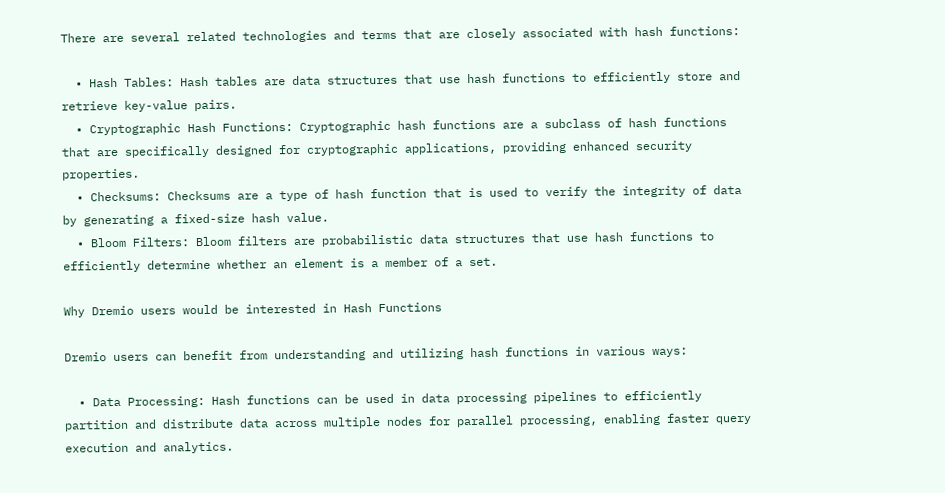There are several related technologies and terms that are closely associated with hash functions:

  • Hash Tables: Hash tables are data structures that use hash functions to efficiently store and retrieve key-value pairs.
  • Cryptographic Hash Functions: Cryptographic hash functions are a subclass of hash functions that are specifically designed for cryptographic applications, providing enhanced security properties.
  • Checksums: Checksums are a type of hash function that is used to verify the integrity of data by generating a fixed-size hash value.
  • Bloom Filters: Bloom filters are probabilistic data structures that use hash functions to efficiently determine whether an element is a member of a set.

Why Dremio users would be interested in Hash Functions

Dremio users can benefit from understanding and utilizing hash functions in various ways:

  • Data Processing: Hash functions can be used in data processing pipelines to efficiently partition and distribute data across multiple nodes for parallel processing, enabling faster query execution and analytics.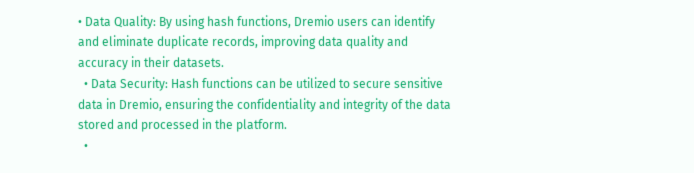• Data Quality: By using hash functions, Dremio users can identify and eliminate duplicate records, improving data quality and accuracy in their datasets.
  • Data Security: Hash functions can be utilized to secure sensitive data in Dremio, ensuring the confidentiality and integrity of the data stored and processed in the platform.
  •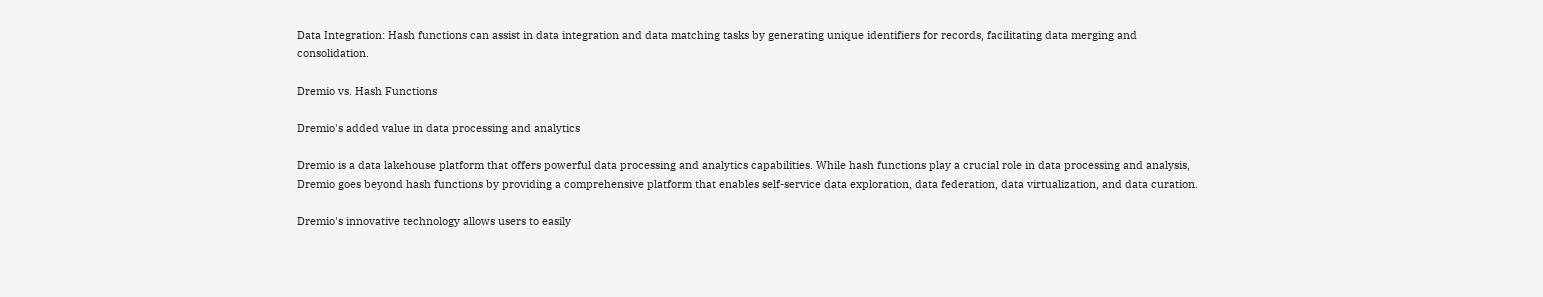Data Integration: Hash functions can assist in data integration and data matching tasks by generating unique identifiers for records, facilitating data merging and consolidation.

Dremio vs. Hash Functions

Dremio's added value in data processing and analytics

Dremio is a data lakehouse platform that offers powerful data processing and analytics capabilities. While hash functions play a crucial role in data processing and analysis, Dremio goes beyond hash functions by providing a comprehensive platform that enables self-service data exploration, data federation, data virtualization, and data curation.

Dremio's innovative technology allows users to easily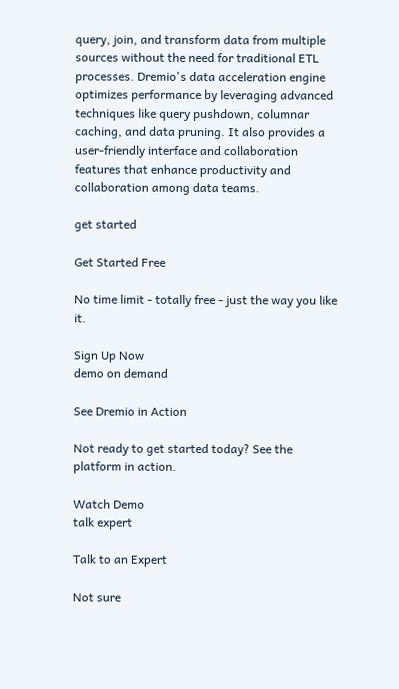query, join, and transform data from multiple sources without the need for traditional ETL processes. Dremio's data acceleration engine optimizes performance by leveraging advanced techniques like query pushdown, columnar caching, and data pruning. It also provides a user-friendly interface and collaboration features that enhance productivity and collaboration among data teams.

get started

Get Started Free

No time limit - totally free - just the way you like it.

Sign Up Now
demo on demand

See Dremio in Action

Not ready to get started today? See the platform in action.

Watch Demo
talk expert

Talk to an Expert

Not sure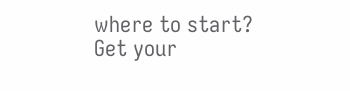where to start? Get your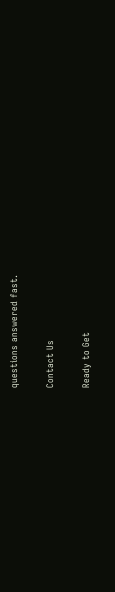questions answered fast.

Contact Us

Ready to Get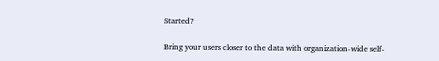Started?

Bring your users closer to the data with organization-wide self-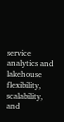service analytics and lakehouse flexibility, scalability, and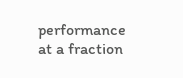performance at a fraction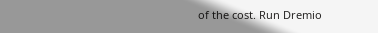of the cost. Run Dremio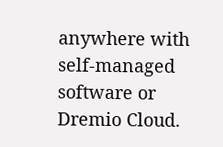anywhere with self-managed software or Dremio Cloud.